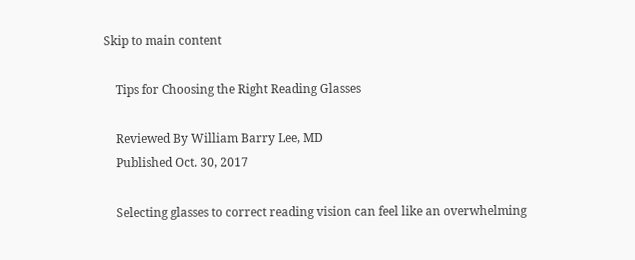Skip to main content

    Tips for Choosing the Right Reading Glasses

    Reviewed By William Barry Lee, MD
    Published Oct. 30, 2017

    Selecting glasses to correct reading vision can feel like an overwhelming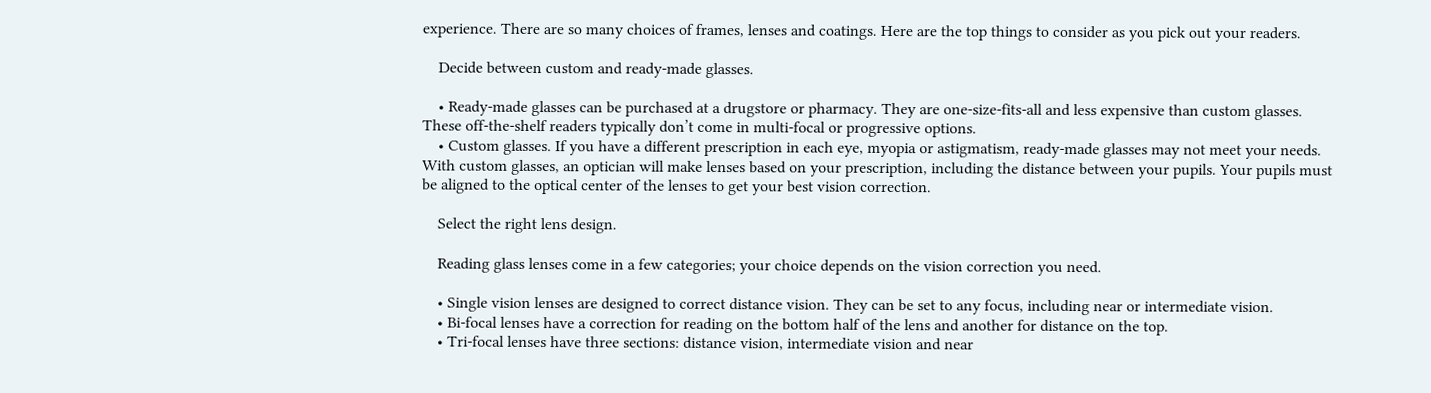experience. There are so many choices of frames, lenses and coatings. Here are the top things to consider as you pick out your readers.

    Decide between custom and ready-made glasses.

    • Ready-made glasses can be purchased at a drugstore or pharmacy. They are one-size-fits-all and less expensive than custom glasses. These off-the-shelf readers typically don’t come in multi-focal or progressive options.
    • Custom glasses. If you have a different prescription in each eye, myopia or astigmatism, ready-made glasses may not meet your needs. With custom glasses, an optician will make lenses based on your prescription, including the distance between your pupils. Your pupils must be aligned to the optical center of the lenses to get your best vision correction.

    Select the right lens design.

    Reading glass lenses come in a few categories; your choice depends on the vision correction you need.

    • Single vision lenses are designed to correct distance vision. They can be set to any focus, including near or intermediate vision.
    • Bi-focal lenses have a correction for reading on the bottom half of the lens and another for distance on the top.
    • Tri-focal lenses have three sections: distance vision, intermediate vision and near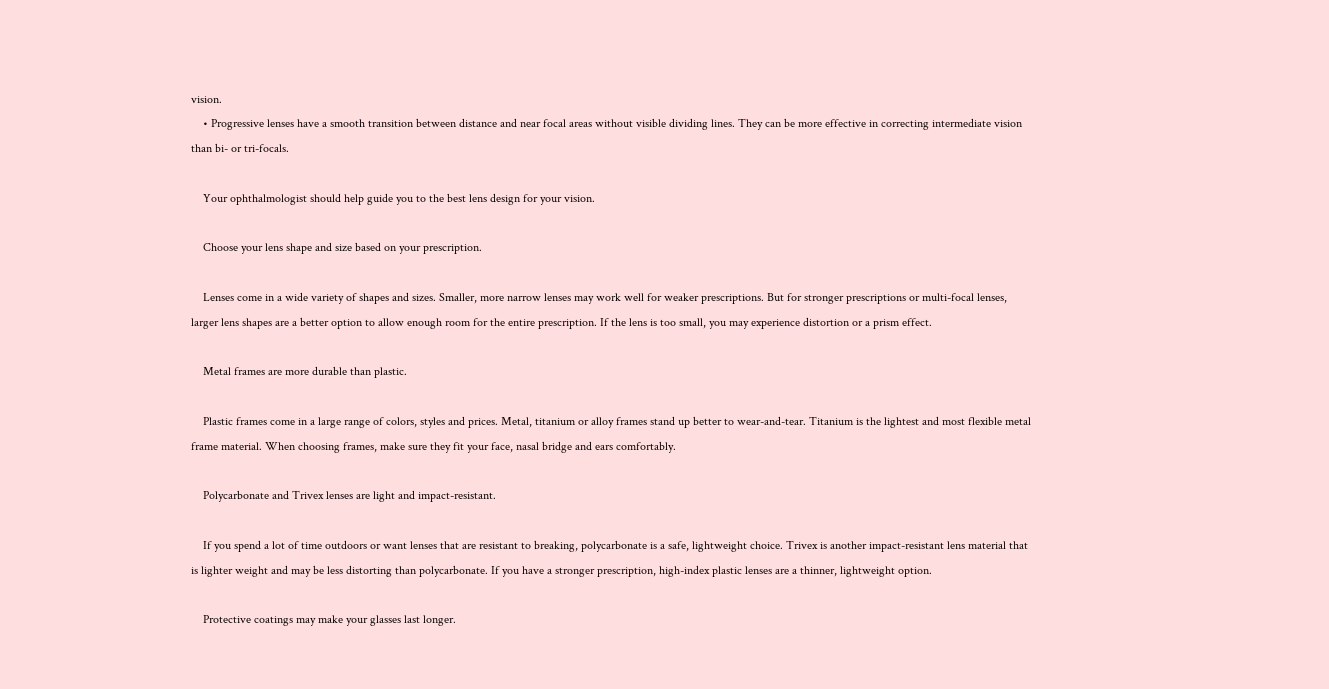vision.
    • Progressive lenses have a smooth transition between distance and near focal areas without visible dividing lines. They can be more effective in correcting intermediate vision than bi- or tri-focals.

    Your ophthalmologist should help guide you to the best lens design for your vision.

    Choose your lens shape and size based on your prescription.

    Lenses come in a wide variety of shapes and sizes. Smaller, more narrow lenses may work well for weaker prescriptions. But for stronger prescriptions or multi-focal lenses, larger lens shapes are a better option to allow enough room for the entire prescription. If the lens is too small, you may experience distortion or a prism effect.

    Metal frames are more durable than plastic.

    Plastic frames come in a large range of colors, styles and prices. Metal, titanium or alloy frames stand up better to wear-and-tear. Titanium is the lightest and most flexible metal frame material. When choosing frames, make sure they fit your face, nasal bridge and ears comfortably.

    Polycarbonate and Trivex lenses are light and impact-resistant.

    If you spend a lot of time outdoors or want lenses that are resistant to breaking, polycarbonate is a safe, lightweight choice. Trivex is another impact-resistant lens material that is lighter weight and may be less distorting than polycarbonate. If you have a stronger prescription, high-index plastic lenses are a thinner, lightweight option.

    Protective coatings may make your glasses last longer.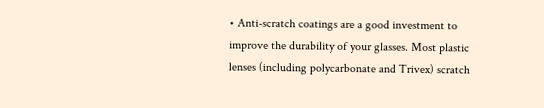• Anti-scratch coatings are a good investment to improve the durability of your glasses. Most plastic lenses (including polycarbonate and Trivex) scratch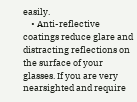easily.
    • Anti-reflective coatings reduce glare and distracting reflections on the surface of your glasses. If you are very nearsighted and require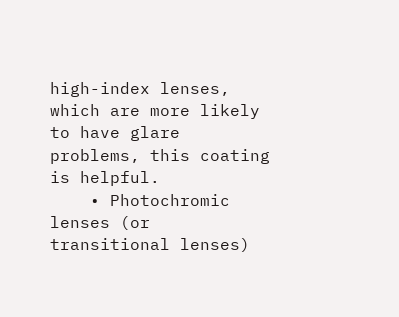high-index lenses, which are more likely to have glare problems, this coating is helpful.
    • Photochromic lenses (or transitional lenses)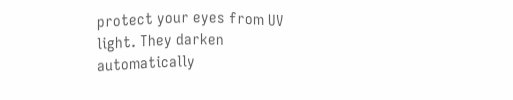protect your eyes from UV light. They darken automatically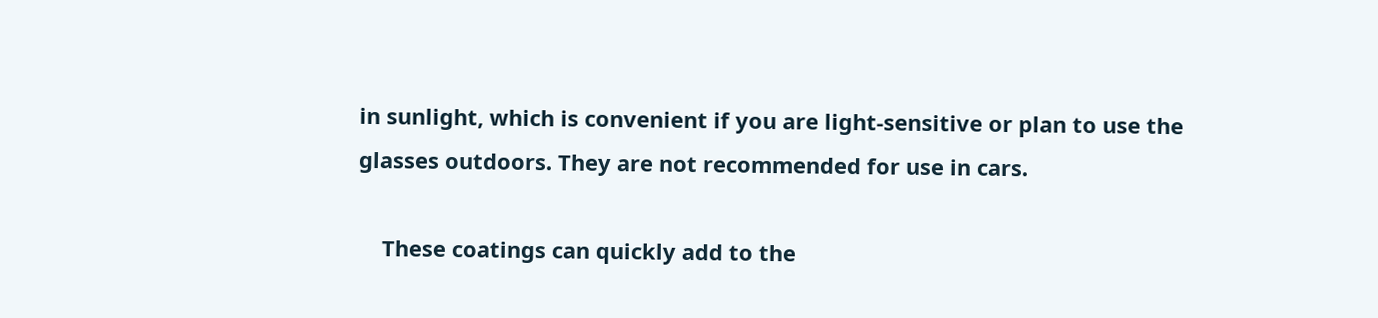in sunlight, which is convenient if you are light-sensitive or plan to use the glasses outdoors. They are not recommended for use in cars.

    These coatings can quickly add to the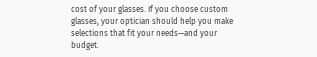cost of your glasses. If you choose custom glasses, your optician should help you make selections that fit your needs—and your budget.